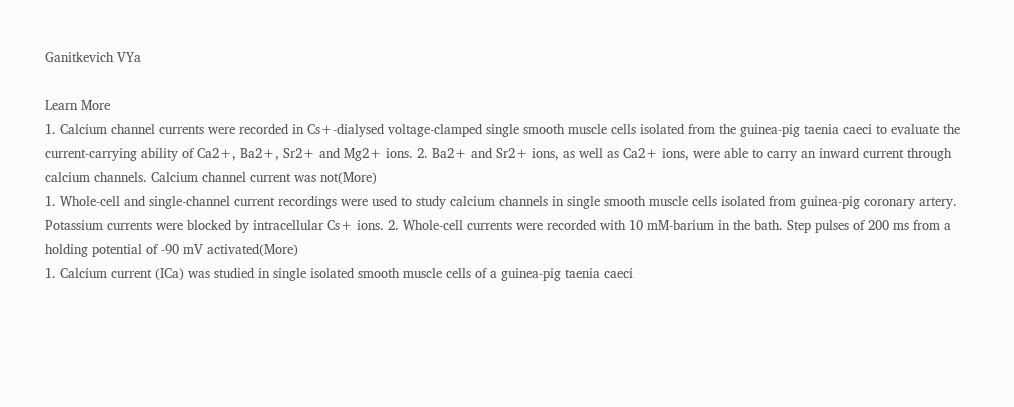Ganitkevich VYa

Learn More
1. Calcium channel currents were recorded in Cs+-dialysed voltage-clamped single smooth muscle cells isolated from the guinea-pig taenia caeci to evaluate the current-carrying ability of Ca2+, Ba2+, Sr2+ and Mg2+ ions. 2. Ba2+ and Sr2+ ions, as well as Ca2+ ions, were able to carry an inward current through calcium channels. Calcium channel current was not(More)
1. Whole-cell and single-channel current recordings were used to study calcium channels in single smooth muscle cells isolated from guinea-pig coronary artery. Potassium currents were blocked by intracellular Cs+ ions. 2. Whole-cell currents were recorded with 10 mM-barium in the bath. Step pulses of 200 ms from a holding potential of -90 mV activated(More)
1. Calcium current (ICa) was studied in single isolated smooth muscle cells of a guinea-pig taenia caeci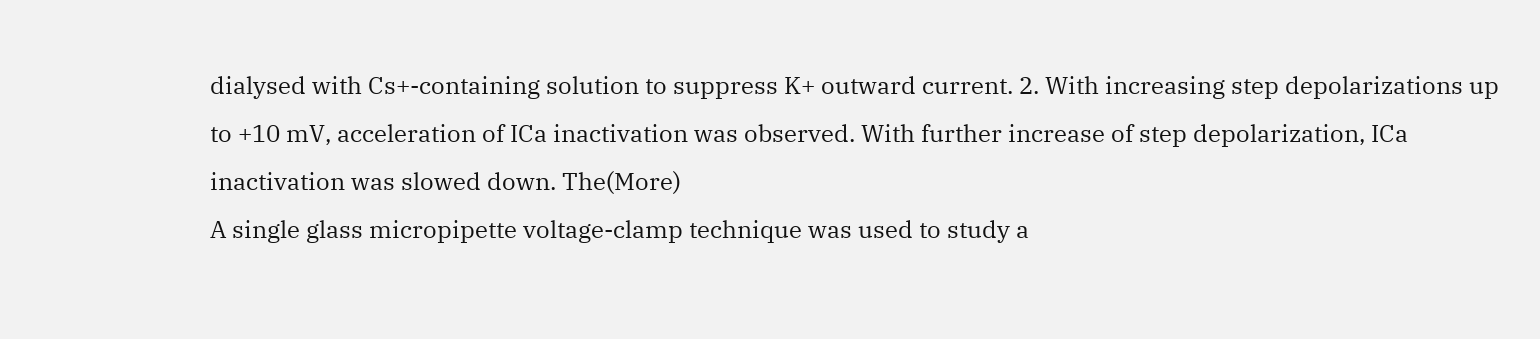dialysed with Cs+-containing solution to suppress K+ outward current. 2. With increasing step depolarizations up to +10 mV, acceleration of ICa inactivation was observed. With further increase of step depolarization, ICa inactivation was slowed down. The(More)
A single glass micropipette voltage-clamp technique was used to study a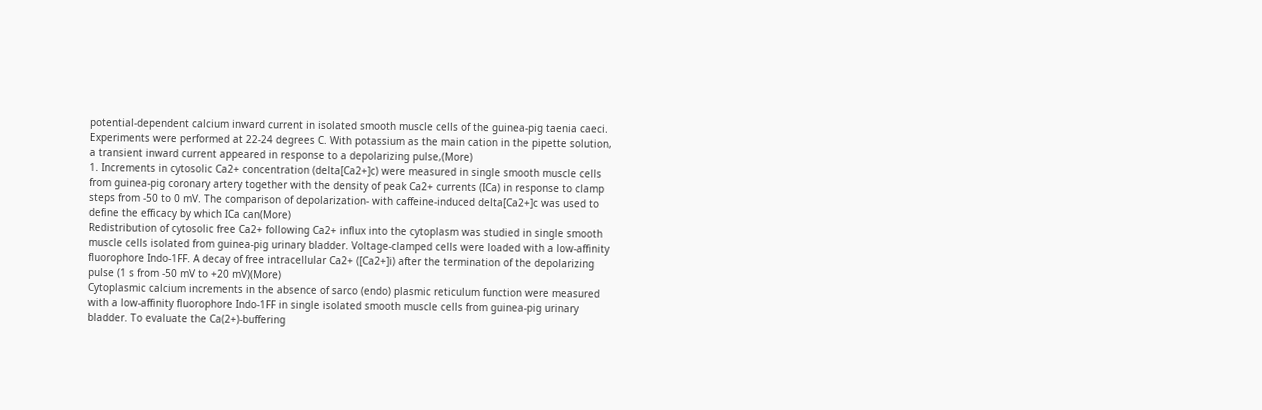potential-dependent calcium inward current in isolated smooth muscle cells of the guinea-pig taenia caeci. Experiments were performed at 22-24 degrees C. With potassium as the main cation in the pipette solution, a transient inward current appeared in response to a depolarizing pulse,(More)
1. Increments in cytosolic Ca2+ concentration (delta[Ca2+]c) were measured in single smooth muscle cells from guinea-pig coronary artery together with the density of peak Ca2+ currents (ICa) in response to clamp steps from -50 to 0 mV. The comparison of depolarization- with caffeine-induced delta[Ca2+]c was used to define the efficacy by which ICa can(More)
Redistribution of cytosolic free Ca2+ following Ca2+ influx into the cytoplasm was studied in single smooth muscle cells isolated from guinea-pig urinary bladder. Voltage-clamped cells were loaded with a low-affinity fluorophore Indo-1FF. A decay of free intracellular Ca2+ ([Ca2+]i) after the termination of the depolarizing pulse (1 s from -50 mV to +20 mV)(More)
Cytoplasmic calcium increments in the absence of sarco (endo) plasmic reticulum function were measured with a low-affinity fluorophore Indo-1FF in single isolated smooth muscle cells from guinea-pig urinary bladder. To evaluate the Ca(2+)-buffering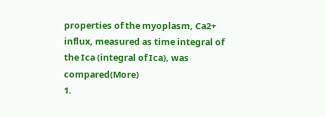properties of the myoplasm, Ca2+ influx, measured as time integral of the Ica (integral of Ica), was compared(More)
1.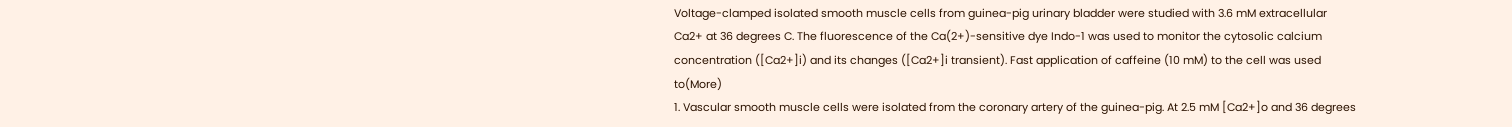Voltage-clamped isolated smooth muscle cells from guinea-pig urinary bladder were studied with 3.6 mM extracellular Ca2+ at 36 degrees C. The fluorescence of the Ca(2+)-sensitive dye Indo-1 was used to monitor the cytosolic calcium concentration ([Ca2+]i) and its changes ([Ca2+]i transient). Fast application of caffeine (10 mM) to the cell was used to(More)
1. Vascular smooth muscle cells were isolated from the coronary artery of the guinea-pig. At 2.5 mM [Ca2+]o and 36 degrees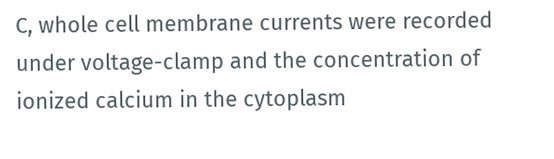C, whole cell membrane currents were recorded under voltage-clamp and the concentration of ionized calcium in the cytoplasm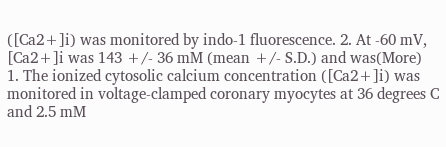([Ca2+]i) was monitored by indo-1 fluorescence. 2. At -60 mV, [Ca2+]i was 143 +/- 36 mM (mean +/- S.D.) and was(More)
1. The ionized cytosolic calcium concentration ([Ca2+]i) was monitored in voltage-clamped coronary myocytes at 36 degrees C and 2.5 mM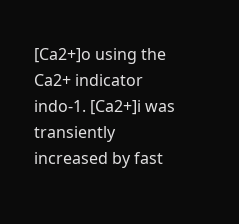[Ca2+]o using the Ca2+ indicator indo-1. [Ca2+]i was transiently increased by fast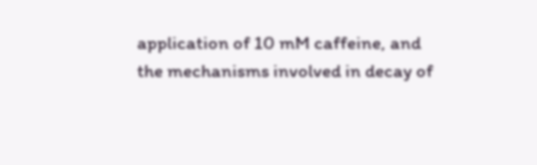application of 10 mM caffeine, and the mechanisms involved in decay of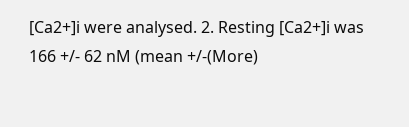[Ca2+]i were analysed. 2. Resting [Ca2+]i was 166 +/- 62 nM (mean +/-(More)